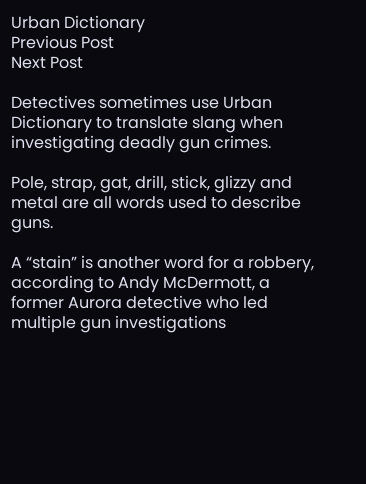Urban Dictionary
Previous Post
Next Post

Detectives sometimes use Urban Dictionary to translate slang when investigating deadly gun crimes.

Pole, strap, gat, drill, stick, glizzy and metal are all words used to describe guns.

A “stain” is another word for a robbery, according to Andy McDermott, a former Aurora detective who led multiple gun investigations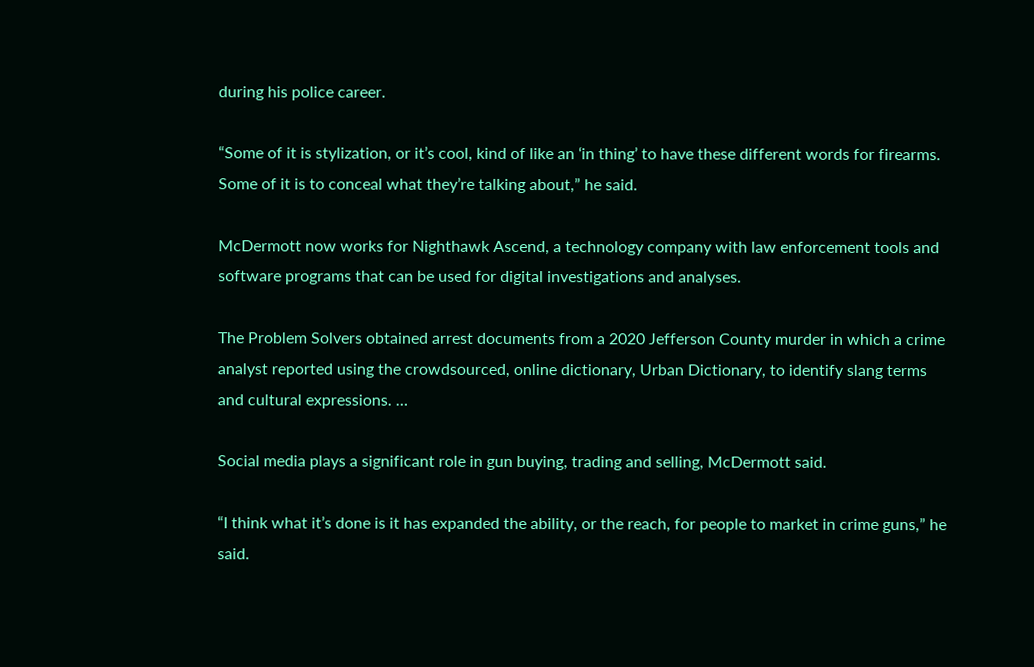during his police career.

“Some of it is stylization, or it’s cool, kind of like an ‘in thing’ to have these different words for firearms. Some of it is to conceal what they’re talking about,” he said.

McDermott now works for Nighthawk Ascend, a technology company with law enforcement tools and software programs that can be used for digital investigations and analyses.

The Problem Solvers obtained arrest documents from a 2020 Jefferson County murder in which a crime analyst reported using the crowdsourced, online dictionary, Urban Dictionary, to identify slang terms and cultural expressions. …

Social media plays a significant role in gun buying, trading and selling, McDermott said.

“I think what it’s done is it has expanded the ability, or the reach, for people to market in crime guns,” he said.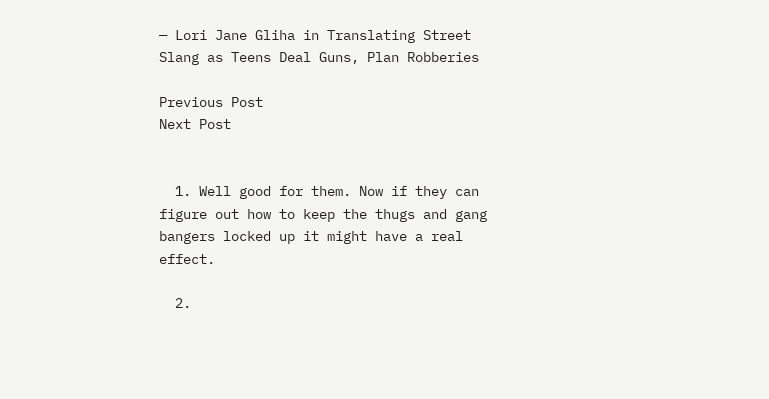— Lori Jane Gliha in Translating Street Slang as Teens Deal Guns, Plan Robberies

Previous Post
Next Post


  1. Well good for them. Now if they can figure out how to keep the thugs and gang bangers locked up it might have a real effect.

  2.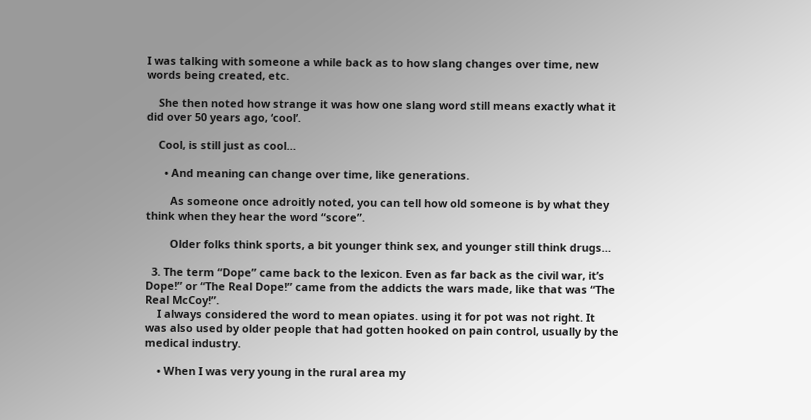I was talking with someone a while back as to how slang changes over time, new words being created, etc.

    She then noted how strange it was how one slang word still means exactly what it did over 50 years ago, ‘cool’.

    Cool, is still just as cool…

      • And meaning can change over time, like generations.

        As someone once adroitly noted, you can tell how old someone is by what they think when they hear the word “score”.

        Older folks think sports, a bit younger think sex, and younger still think drugs…

  3. The term “Dope” came back to the lexicon. Even as far back as the civil war, it’s Dope!” or “The Real Dope!” came from the addicts the wars made, like that was “The Real McCoy!”.
    I always considered the word to mean opiates. using it for pot was not right. It was also used by older people that had gotten hooked on pain control, usually by the medical industry.

    • When I was very young in the rural area my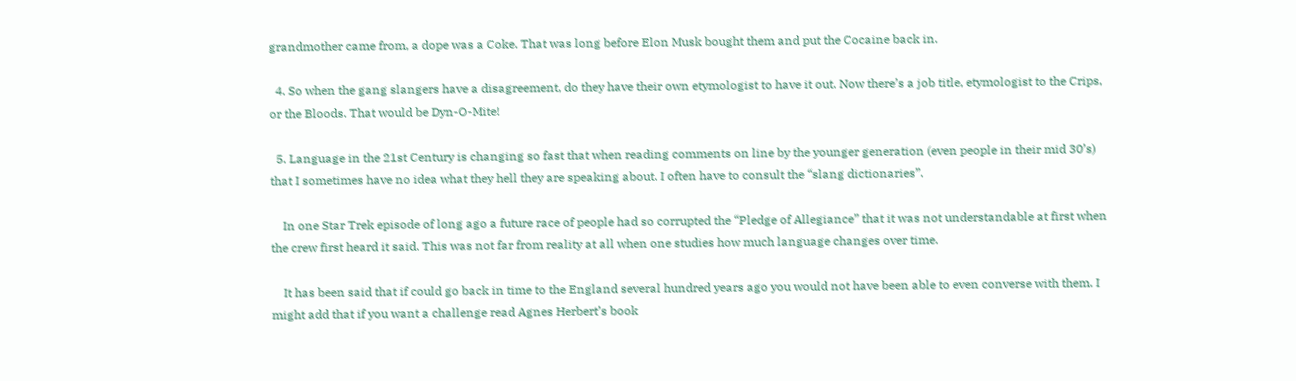grandmother came from, a dope was a Coke. That was long before Elon Musk bought them and put the Cocaine back in.

  4. So when the gang slangers have a disagreement, do they have their own etymologist to have it out. Now there’s a job title, etymologist to the Crips, or the Bloods. That would be Dyn-O-Mite!

  5. Language in the 21st Century is changing so fast that when reading comments on line by the younger generation (even people in their mid 30’s) that I sometimes have no idea what they hell they are speaking about. I often have to consult the “slang dictionaries”.

    In one Star Trek episode of long ago a future race of people had so corrupted the “Pledge of Allegiance” that it was not understandable at first when the crew first heard it said. This was not far from reality at all when one studies how much language changes over time.

    It has been said that if could go back in time to the England several hundred years ago you would not have been able to even converse with them. I might add that if you want a challenge read Agnes Herbert’s book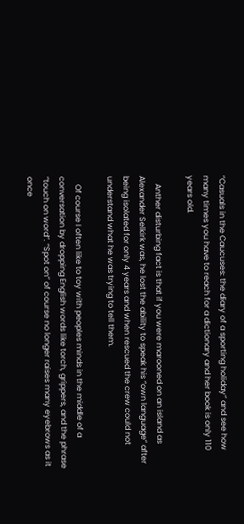“Casuals in the Caucuses: the diary of a sporting holiday” and see how many times you have to reach for a dictionary and her book is only 110 years old.

    Anther disturbing fact is that if you were marooned on an island as Alexander Selkirk was, he lost the ability to speak his “own language” after being isolated for only 4 years and when rescued the crew could not understand what he was trying to tell them.

    Of course I often like to toy with peoples minds in the middle of a conversation by dropping English words like torch, grippers, and the phrase “touch on word”. “Spot on” of course no longer raises many eyebrows as it once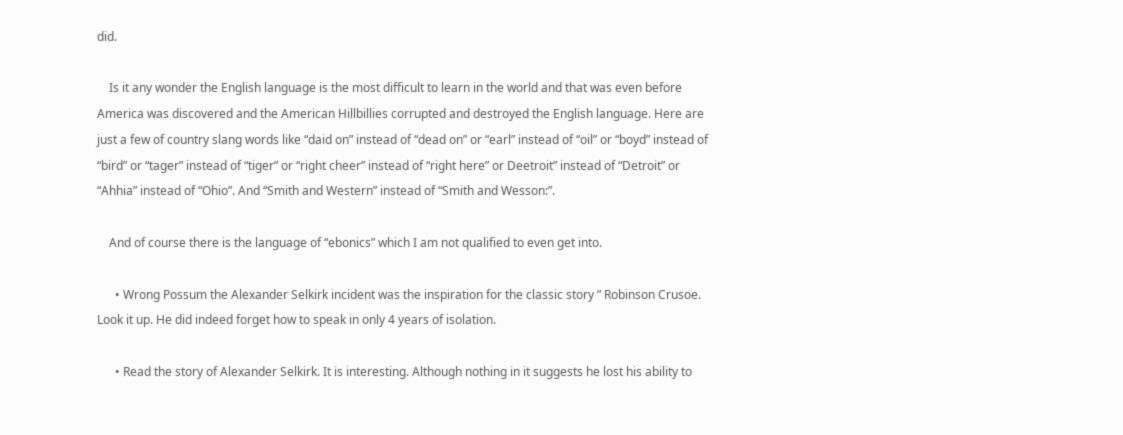did.

    Is it any wonder the English language is the most difficult to learn in the world and that was even before America was discovered and the American Hillbillies corrupted and destroyed the English language. Here are just a few of country slang words like “daid on” instead of “dead on” or “earl” instead of “oil” or “boyd” instead of “bird” or “tager” instead of “tiger” or “right cheer” instead of “right here” or Deetroit” instead of “Detroit” or “Ahhia” instead of “Ohio”. And “Smith and Western” instead of “Smith and Wesson:”.

    And of course there is the language of “ebonics” which I am not qualified to even get into.

      • Wrong Possum the Alexander Selkirk incident was the inspiration for the classic story ” Robinson Crusoe. Look it up. He did indeed forget how to speak in only 4 years of isolation.

      • Read the story of Alexander Selkirk. It is interesting. Although nothing in it suggests he lost his ability to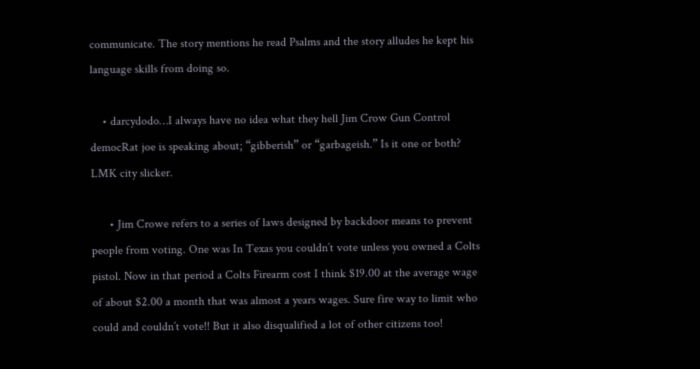communicate. The story mentions he read Psalms and the story alludes he kept his language skills from doing so.

    • darcydodo…I always have no idea what they hell Jim Crow Gun Control democRat joe is speaking about; “gibberish” or “garbageish.” Is it one or both? LMK city slicker.

      • Jim Crowe refers to a series of laws designed by backdoor means to prevent people from voting. One was In Texas you couldn’t vote unless you owned a Colts pistol. Now in that period a Colts Firearm cost I think $19.00 at the average wage of about $2.00 a month that was almost a years wages. Sure fire way to limit who could and couldn’t vote!! But it also disqualified a lot of other citizens too!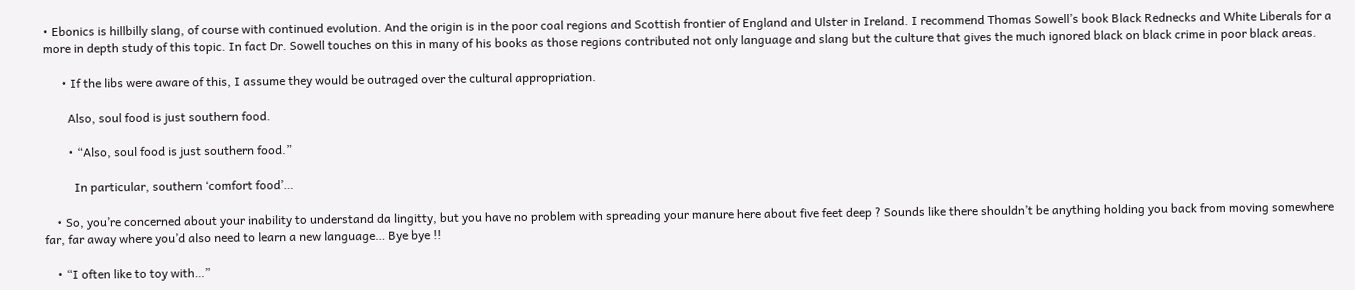• Ebonics is hillbilly slang, of course with continued evolution. And the origin is in the poor coal regions and Scottish frontier of England and Ulster in Ireland. I recommend Thomas Sowell’s book Black Rednecks and White Liberals for a more in depth study of this topic. In fact Dr. Sowell touches on this in many of his books as those regions contributed not only language and slang but the culture that gives the much ignored black on black crime in poor black areas.

      • If the libs were aware of this, I assume they would be outraged over the cultural appropriation.

        Also, soul food is just southern food.

        • “Also, soul food is just southern food.”

          In particular, southern ‘comfort food’…

    • So, you’re concerned about your inability to understand da lingitty, but you have no problem with spreading your manure here about five feet deep ? Sounds like there shouldn’t be anything holding you back from moving somewhere far, far away where you’d also need to learn a new language… Bye bye !!

    • “I often like to toy with…”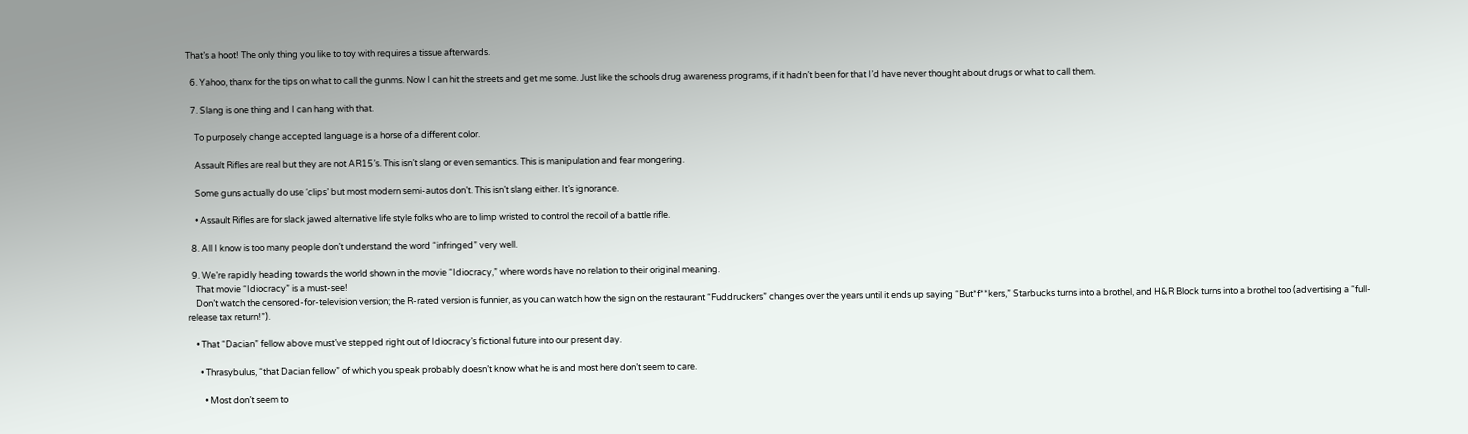That’s a hoot! The only thing you like to toy with requires a tissue afterwards.

  6. Yahoo, thanx for the tips on what to call the gunms. Now I can hit the streets and get me some. Just like the schools drug awareness programs, if it hadn’t been for that I’d have never thought about drugs or what to call them.

  7. Slang is one thing and I can hang with that.

    To purposely change accepted language is a horse of a different color.

    Assault Rifles are real but they are not AR15’s. This isn’t slang or even semantics. This is manipulation and fear mongering.

    Some guns actually do use ‘clips’ but most modern semi-autos don’t. This isn’t slang either. It’s ignorance.

    • Assault Rifles are for slack jawed alternative life style folks who are to limp wristed to control the recoil of a battle rifle.

  8. All I know is too many people don’t understand the word “infringed” very well.

  9. We’re rapidly heading towards the world shown in the movie “Idiocracy,” where words have no relation to their original meaning.
    That movie “Idiocracy” is a must-see!
    Don’t watch the censored-for-television version; the R-rated version is funnier, as you can watch how the sign on the restaurant “Fuddruckers” changes over the years until it ends up saying “But*f**kers,” Starbucks turns into a brothel, and H&R Block turns into a brothel too (advertising a “full-release tax return!”).

    • That “Dacian” fellow above must’ve stepped right out of Idiocracy’s fictional future into our present day.

      • Thrasybulus, “that Dacian fellow” of which you speak probably doesn’t know what he is and most here don’t seem to care.

        • Most don’t seem to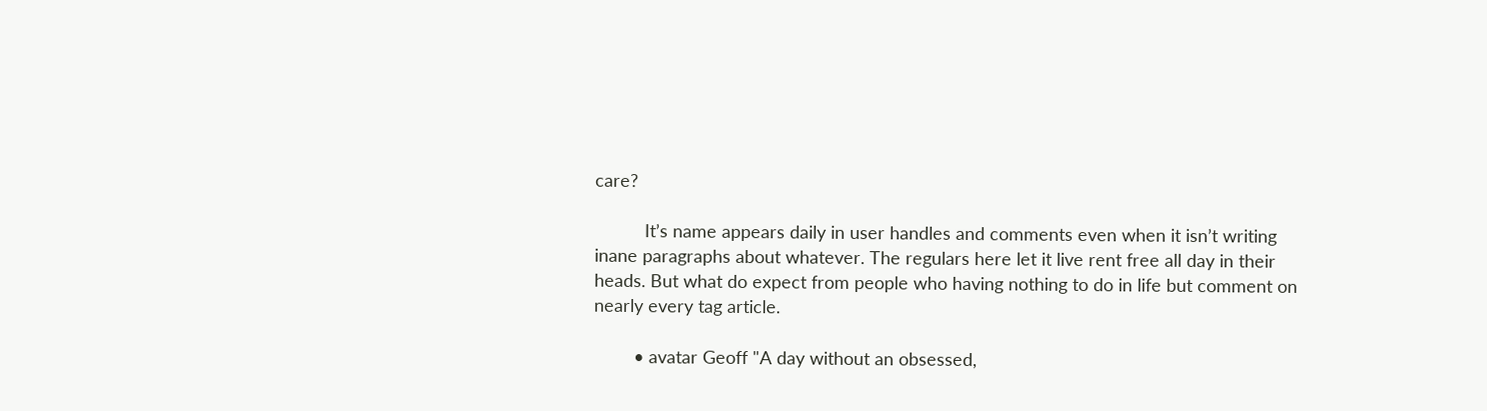care?

          It’s name appears daily in user handles and comments even when it isn’t writing inane paragraphs about whatever. The regulars here let it live rent free all day in their heads. But what do expect from people who having nothing to do in life but comment on nearly every tag article.

        • avatar Geoff "A day without an obsessed,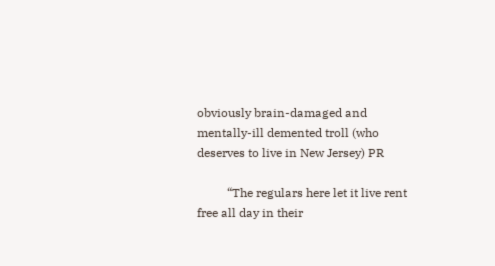obviously brain-damaged and mentally-ill demented troll (who deserves to live in New Jersey) PR

          “The regulars here let it live rent free all day in their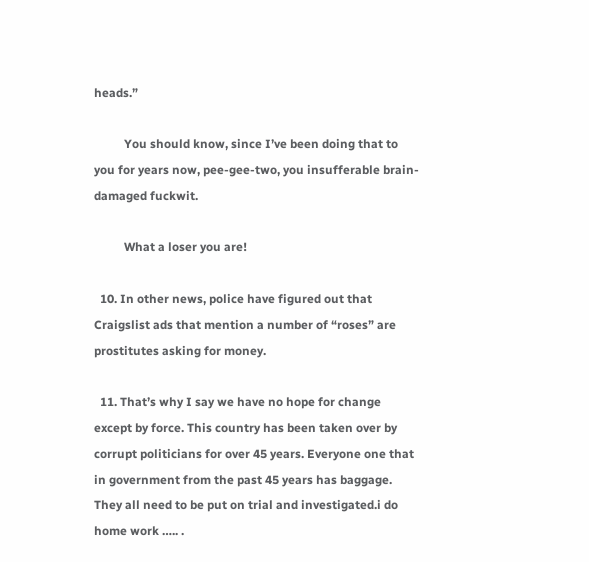heads.”

          You should know, since I’ve been doing that to you for years now, pee-gee-two, you insufferable brain-damaged fuckwit.

          What a loser you are!

  10. In other news, police have figured out that Craigslist ads that mention a number of “roses” are prostitutes asking for money.

  11. That’s why I say we have no hope for change except by force. This country has been taken over by corrupt politicians for over 45 years. Everyone one that in government from the past 45 years has baggage. They all need to be put on trial and investigated.i do home work ….. .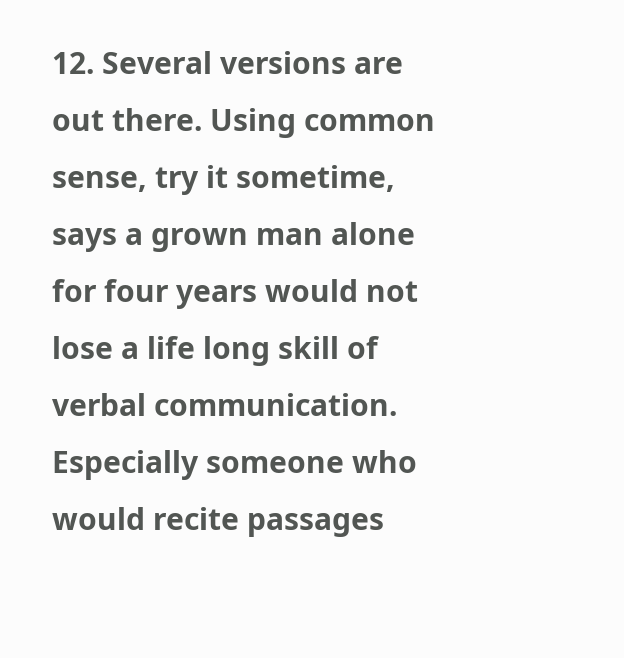12. Several versions are out there. Using common sense, try it sometime, says a grown man alone for four years would not lose a life long skill of verbal communication. Especially someone who would recite passages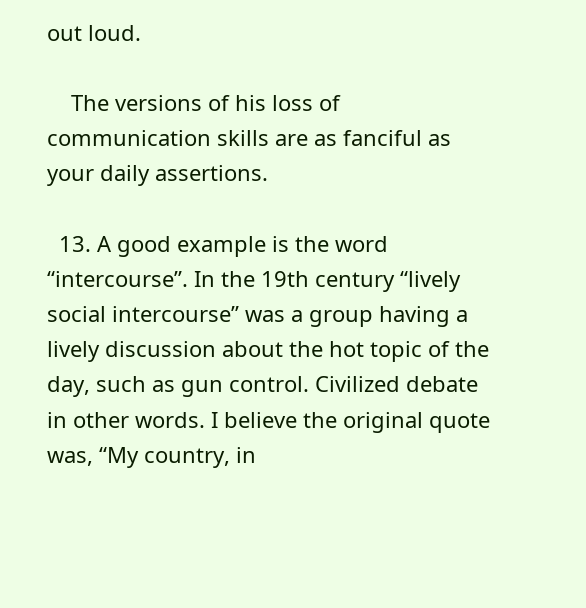out loud.

    The versions of his loss of communication skills are as fanciful as your daily assertions.

  13. A good example is the word “intercourse”. In the 19th century “lively social intercourse” was a group having a lively discussion about the hot topic of the day, such as gun control. Civilized debate in other words. I believe the original quote was, “My country, in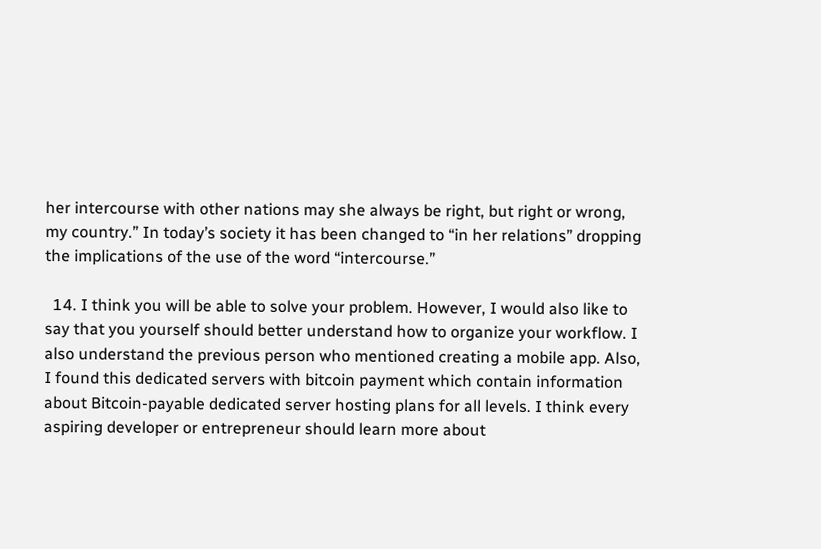her intercourse with other nations may she always be right, but right or wrong, my country.” In today’s society it has been changed to “in her relations” dropping the implications of the use of the word “intercourse.”

  14. I think you will be able to solve your problem. However, I would also like to say that you yourself should better understand how to organize your workflow. I also understand the previous person who mentioned creating a mobile app. Also, I found this dedicated servers with bitcoin payment which contain information about Bitcoin-payable dedicated server hosting plans for all levels. I think every aspiring developer or entrepreneur should learn more about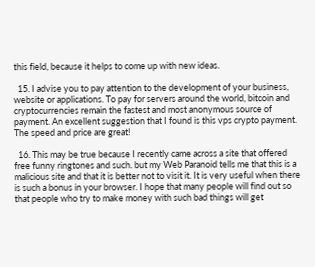this field, because it helps to come up with new ideas.

  15. I advise you to pay attention to the development of your business, website or applications. To pay for servers around the world, bitcoin and cryptocurrencies remain the fastest and most anonymous source of payment. An excellent suggestion that I found is this vps crypto payment. The speed and price are great!

  16. This may be true because I recently came across a site that offered free funny ringtones and such. but my Web Paranoid tells me that this is a malicious site and that it is better not to visit it. It is very useful when there is such a bonus in your browser. I hope that many people will find out so that people who try to make money with such bad things will get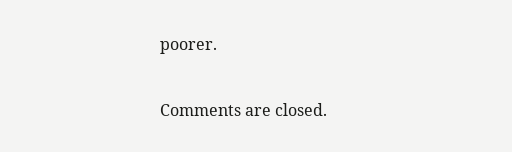poorer.

Comments are closed.